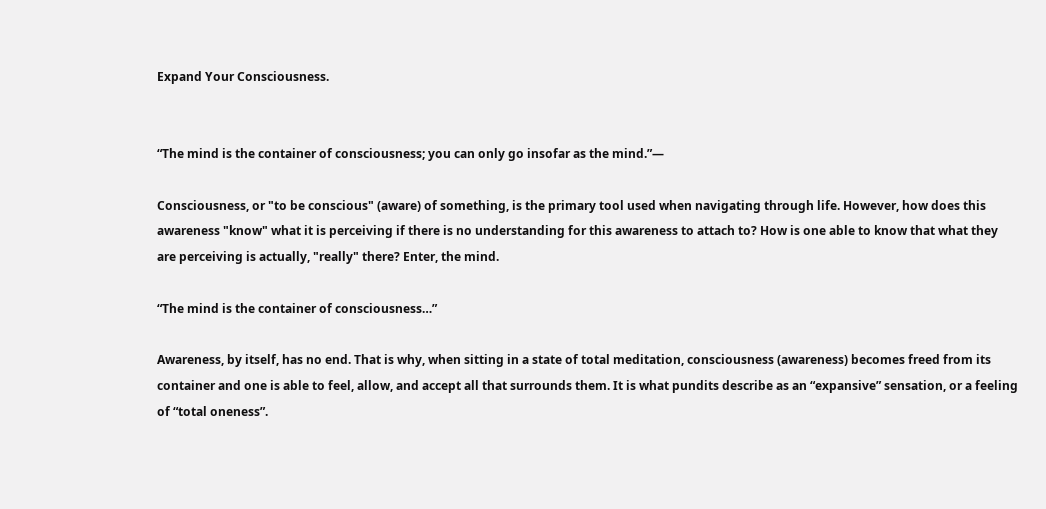Expand Your Consciousness.


“The mind is the container of consciousness; you can only go insofar as the mind.”—

Consciousness, or "to be conscious" (aware) of something, is the primary tool used when navigating through life. However, how does this awareness "know" what it is perceiving if there is no understanding for this awareness to attach to? How is one able to know that what they are perceiving is actually, "really" there? Enter, the mind.

“The mind is the container of consciousness…”

Awareness, by itself, has no end. That is why, when sitting in a state of total meditation, consciousness (awareness) becomes freed from its container and one is able to feel, allow, and accept all that surrounds them. It is what pundits describe as an “expansive” sensation, or a feeling of “total oneness”.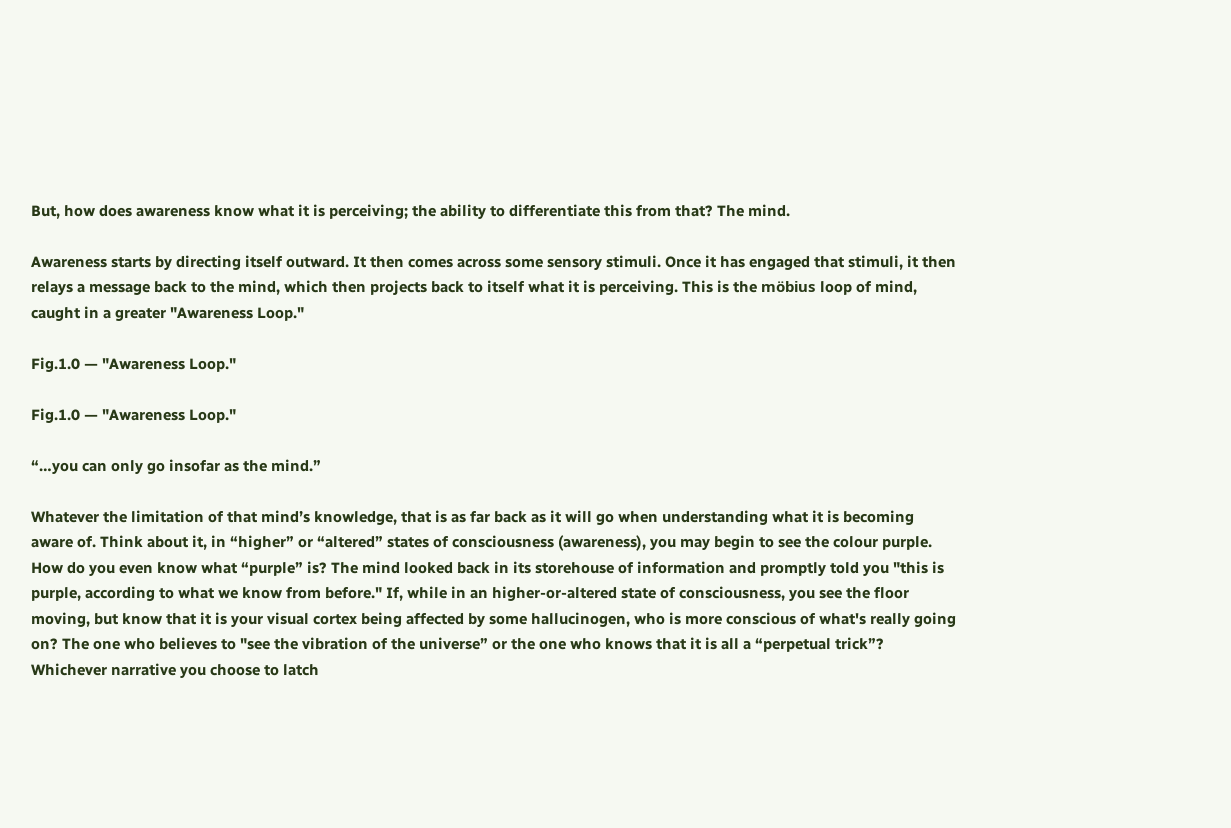But, how does awareness know what it is perceiving; the ability to differentiate this from that? The mind.

Awareness starts by directing itself outward. It then comes across some sensory stimuli. Once it has engaged that stimuli, it then relays a message back to the mind, which then projects back to itself what it is perceiving. This is the möbius loop of mind, caught in a greater "Awareness Loop."

Fig.1.0 — "Awareness Loop."

Fig.1.0 — "Awareness Loop."

“…you can only go insofar as the mind.”

Whatever the limitation of that mind’s knowledge, that is as far back as it will go when understanding what it is becoming aware of. Think about it, in “higher” or “altered” states of consciousness (awareness), you may begin to see the colour purple. How do you even know what “purple” is? The mind looked back in its storehouse of information and promptly told you "this is purple, according to what we know from before." If, while in an higher-or-altered state of consciousness, you see the floor moving, but know that it is your visual cortex being affected by some hallucinogen, who is more conscious of what's really going on? The one who believes to "see the vibration of the universe” or the one who knows that it is all a “perpetual trick”? Whichever narrative you choose to latch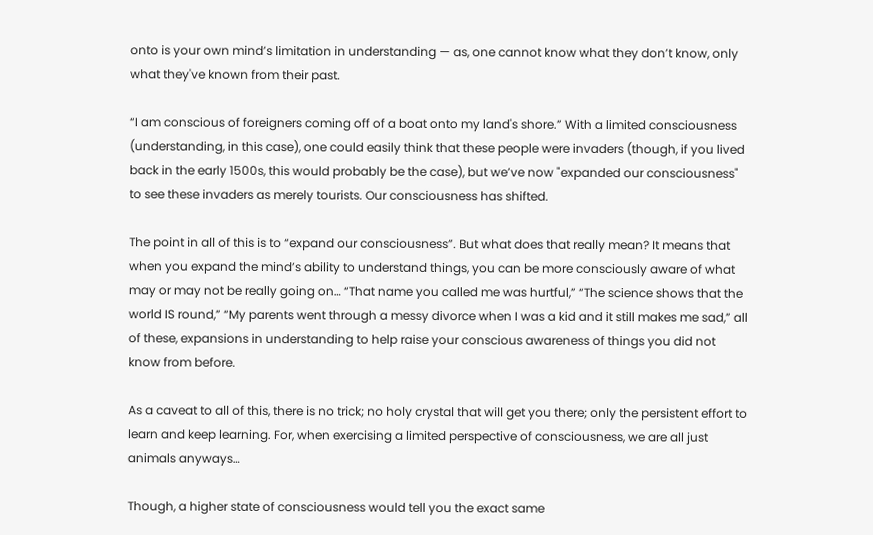onto is your own mind’s limitation in understanding — as, one cannot know what they don’t know, only what they've known from their past.

“I am conscious of foreigners coming off of a boat onto my land's shore.” With a limited consciousness (understanding, in this case), one could easily think that these people were invaders (though, if you lived back in the early 1500s, this would probably be the case), but we’ve now "expanded our consciousness" to see these invaders as merely tourists. Our consciousness has shifted.

The point in all of this is to “expand our consciousness”. But what does that really mean? It means that when you expand the mind’s ability to understand things, you can be more consciously aware of what may or may not be really going on… “That name you called me was hurtful,” “The science shows that the world IS round,” “My parents went through a messy divorce when I was a kid and it still makes me sad,” all of these, expansions in understanding to help raise your conscious awareness of things you did not know from before.

As a caveat to all of this, there is no trick; no holy crystal that will get you there; only the persistent effort to learn and keep learning. For, when exercising a limited perspective of consciousness, we are all just animals anyways…

Though, a higher state of consciousness would tell you the exact same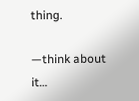thing.

—think about it…